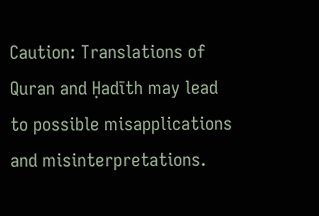Caution: Translations of Quran and Ḥadīth may lead to possible misapplications and misinterpretations.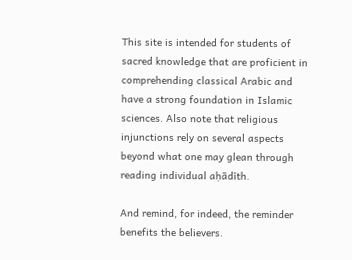This site is intended for students of sacred knowledge that are proficient in comprehending classical Arabic and have a strong foundation in Islamic sciences. Also note that religious injunctions rely on several aspects beyond what one may glean through reading individual aḥādīth.

And remind, for indeed, the reminder benefits the believers.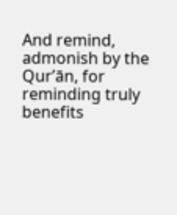And remind, admonish by the Qur’ān, for reminding truly benefits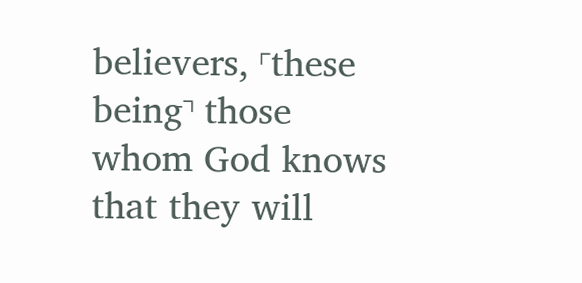believers, ˹these being˺ those whom God knows that they will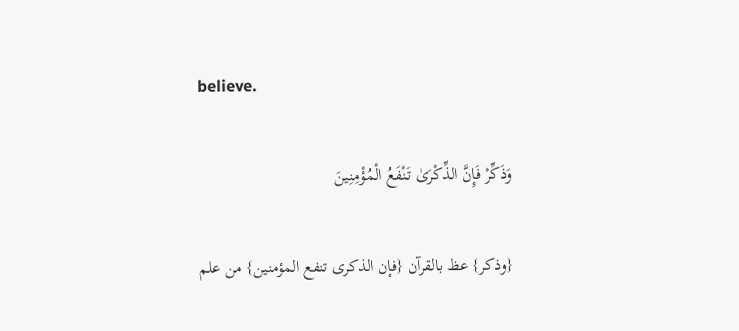believe.

وَذَكِّرْ فَإِنَّ الذِّكْرَىٰ تَنْفَعُ الْمُؤْمِنِينَ

{وذكر} عظ بالقرآن {فإن الذكرى تنفع المؤمنين} من علم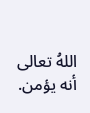اللهُ تعالى أنه يؤمن.